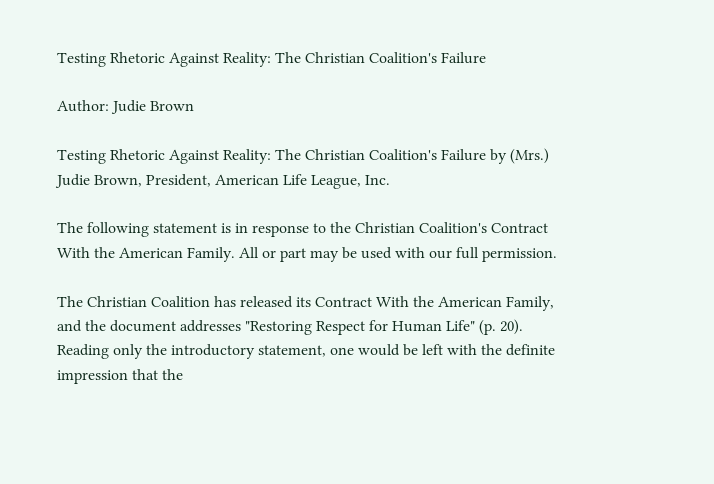Testing Rhetoric Against Reality: The Christian Coalition's Failure

Author: Judie Brown

Testing Rhetoric Against Reality: The Christian Coalition's Failure by (Mrs.) Judie Brown, President, American Life League, Inc.

The following statement is in response to the Christian Coalition's Contract With the American Family. All or part may be used with our full permission.

The Christian Coalition has released its Contract With the American Family, and the document addresses "Restoring Respect for Human Life" (p. 20). Reading only the introductory statement, one would be left with the definite impression that the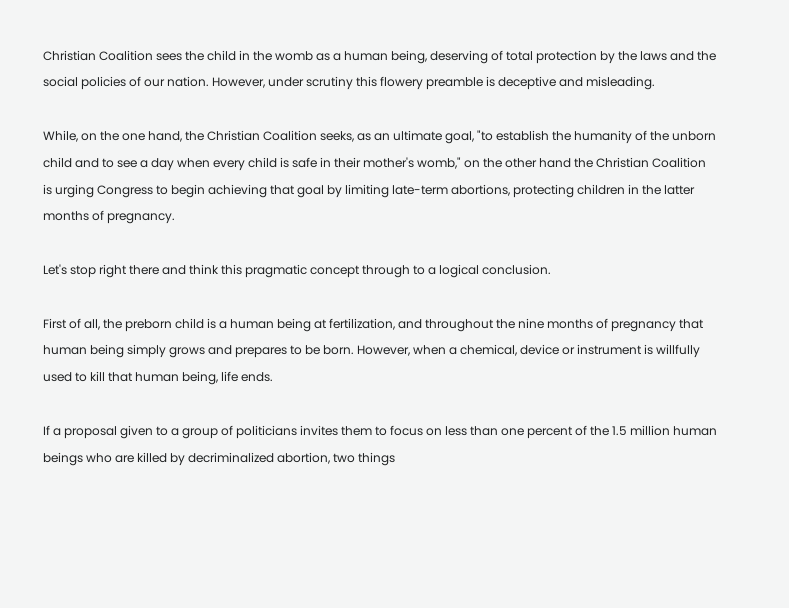Christian Coalition sees the child in the womb as a human being, deserving of total protection by the laws and the social policies of our nation. However, under scrutiny this flowery preamble is deceptive and misleading.

While, on the one hand, the Christian Coalition seeks, as an ultimate goal, "to establish the humanity of the unborn child and to see a day when every child is safe in their mother's womb," on the other hand the Christian Coalition is urging Congress to begin achieving that goal by limiting late-term abortions, protecting children in the latter months of pregnancy.

Let's stop right there and think this pragmatic concept through to a logical conclusion.

First of all, the preborn child is a human being at fertilization, and throughout the nine months of pregnancy that human being simply grows and prepares to be born. However, when a chemical, device or instrument is willfully used to kill that human being, life ends.

If a proposal given to a group of politicians invites them to focus on less than one percent of the 1.5 million human beings who are killed by decriminalized abortion, two things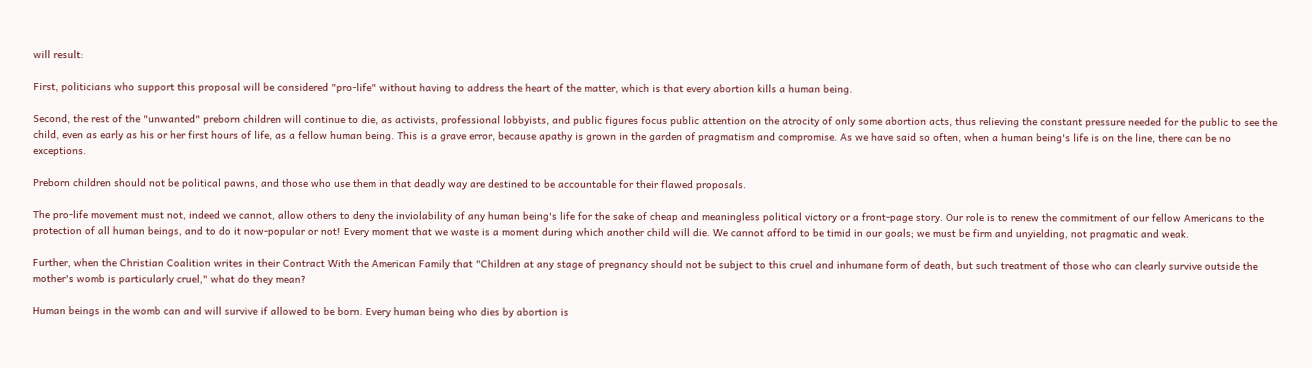will result:

First, politicians who support this proposal will be considered "pro-life" without having to address the heart of the matter, which is that every abortion kills a human being.

Second, the rest of the "unwanted" preborn children will continue to die, as activists, professional lobbyists, and public figures focus public attention on the atrocity of only some abortion acts, thus relieving the constant pressure needed for the public to see the child, even as early as his or her first hours of life, as a fellow human being. This is a grave error, because apathy is grown in the garden of pragmatism and compromise. As we have said so often, when a human being's life is on the line, there can be no exceptions.

Preborn children should not be political pawns, and those who use them in that deadly way are destined to be accountable for their flawed proposals.

The pro-life movement must not, indeed we cannot, allow others to deny the inviolability of any human being's life for the sake of cheap and meaningless political victory or a front-page story. Our role is to renew the commitment of our fellow Americans to the protection of all human beings, and to do it now-popular or not! Every moment that we waste is a moment during which another child will die. We cannot afford to be timid in our goals; we must be firm and unyielding, not pragmatic and weak.

Further, when the Christian Coalition writes in their Contract With the American Family that "Children at any stage of pregnancy should not be subject to this cruel and inhumane form of death, but such treatment of those who can clearly survive outside the mother's womb is particularly cruel," what do they mean?

Human beings in the womb can and will survive if allowed to be born. Every human being who dies by abortion is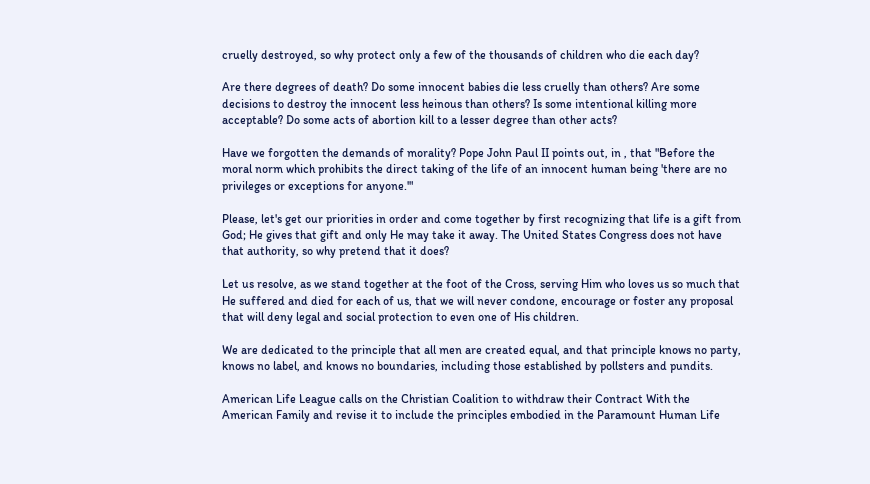cruelly destroyed, so why protect only a few of the thousands of children who die each day?

Are there degrees of death? Do some innocent babies die less cruelly than others? Are some decisions to destroy the innocent less heinous than others? Is some intentional killing more acceptable? Do some acts of abortion kill to a lesser degree than other acts?

Have we forgotten the demands of morality? Pope John Paul II points out, in , that "Before the moral norm which prohibits the direct taking of the life of an innocent human being 'there are no privileges or exceptions for anyone.'"

Please, let's get our priorities in order and come together by first recognizing that life is a gift from God; He gives that gift and only He may take it away. The United States Congress does not have that authority, so why pretend that it does?

Let us resolve, as we stand together at the foot of the Cross, serving Him who loves us so much that He suffered and died for each of us, that we will never condone, encourage or foster any proposal that will deny legal and social protection to even one of His children.

We are dedicated to the principle that all men are created equal, and that principle knows no party, knows no label, and knows no boundaries, including those established by pollsters and pundits.

American Life League calls on the Christian Coalition to withdraw their Contract With the American Family and revise it to include the principles embodied in the Paramount Human Life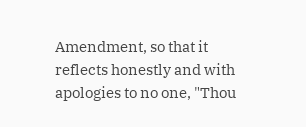Amendment, so that it reflects honestly and with apologies to no one, "Thou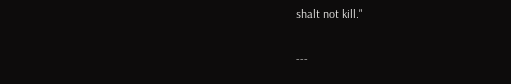shalt not kill."

---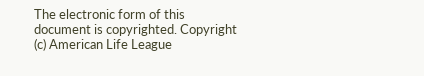The electronic form of this document is copyrighted. Copyright (c) American Life League